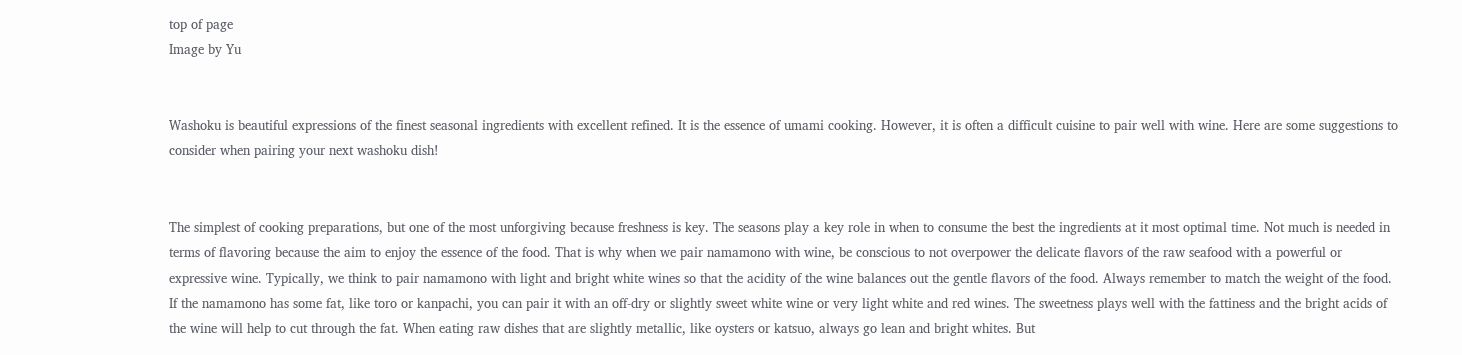top of page
Image by Yu


Washoku is beautiful expressions of the finest seasonal ingredients with excellent refined. It is the essence of umami cooking. However, it is often a difficult cuisine to pair well with wine. Here are some suggestions to consider when pairing your next washoku dish!


The simplest of cooking preparations, but one of the most unforgiving because freshness is key. The seasons play a key role in when to consume the best the ingredients at it most optimal time. Not much is needed in terms of flavoring because the aim to enjoy the essence of the food. That is why when we pair namamono with wine, be conscious to not overpower the delicate flavors of the raw seafood with a powerful or expressive wine. Typically, we think to pair namamono with light and bright white wines so that the acidity of the wine balances out the gentle flavors of the food. Always remember to match the weight of the food. If the namamono has some fat, like toro or kanpachi, you can pair it with an off-dry or slightly sweet white wine or very light white and red wines. The sweetness plays well with the fattiness and the bright acids of the wine will help to cut through the fat. When eating raw dishes that are slightly metallic, like oysters or katsuo, always go lean and bright whites. But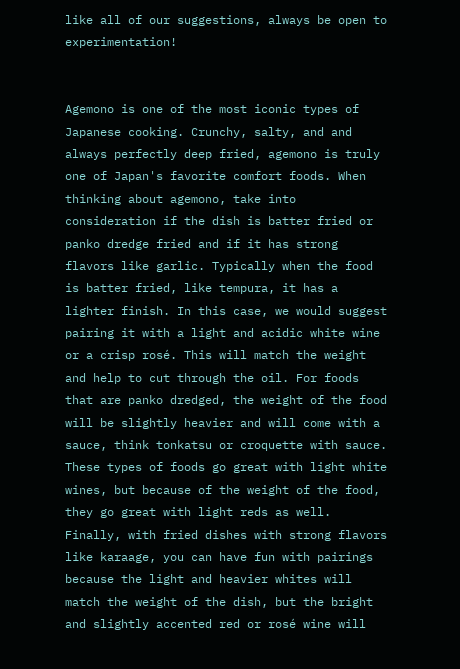like all of our suggestions, always be open to experimentation!


Agemono is one of the most iconic types of Japanese cooking. Crunchy, salty, and and always perfectly deep fried, agemono is truly one of Japan's favorite comfort foods. When thinking about agemono, take into consideration if the dish is batter fried or panko dredge fried and if it has strong flavors like garlic. Typically when the food is batter fried, like tempura, it has a lighter finish. In this case, we would suggest pairing it with a light and acidic white wine or a crisp rosé. This will match the weight and help to cut through the oil. For foods that are panko dredged, the weight of the food will be slightly heavier and will come with a sauce, think tonkatsu or croquette with sauce. These types of foods go great with light white wines, but because of the weight of the food, they go great with light reds as well. Finally, with fried dishes with strong flavors like karaage, you can have fun with pairings because the light and heavier whites will match the weight of the dish, but the bright and slightly accented red or rosé wine will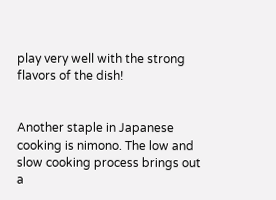play very well with the strong flavors of the dish!


Another staple in Japanese cooking is nimono. The low and slow cooking process brings out a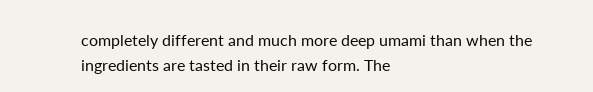completely different and much more deep umami than when the ingredients are tasted in their raw form. The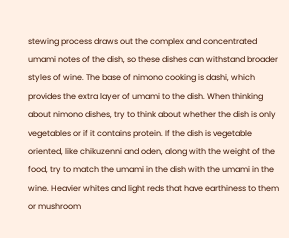stewing process draws out the complex and concentrated umami notes of the dish, so these dishes can withstand broader styles of wine. The base of nimono cooking is dashi, which provides the extra layer of umami to the dish. When thinking about nimono dishes, try to think about whether the dish is only vegetables or if it contains protein. If the dish is vegetable oriented, like chikuzenni and oden, along with the weight of the food, try to match the umami in the dish with the umami in the wine. Heavier whites and light reds that have earthiness to them or mushroom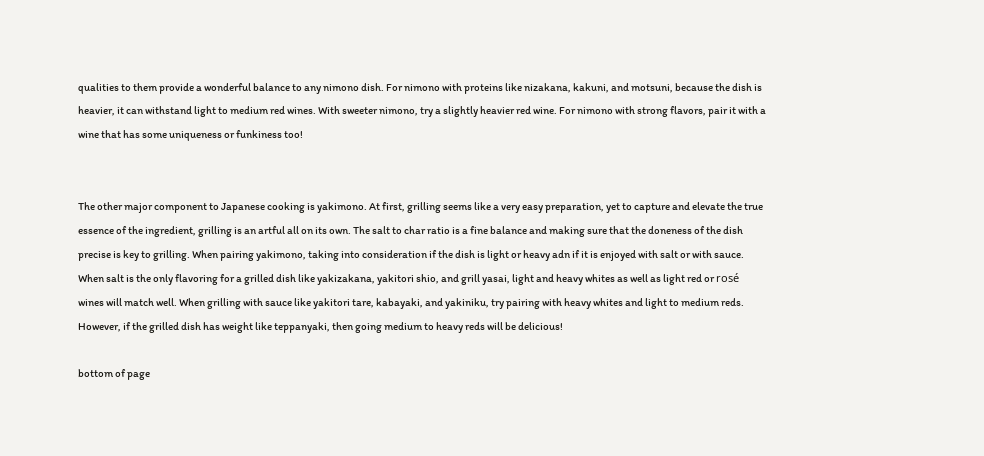qualities to them provide a wonderful balance to any nimono dish. For nimono with proteins like nizakana, kakuni, and motsuni, because the dish is heavier, it can withstand light to medium red wines. With sweeter nimono, try a slightly heavier red wine. For nimono with strong flavors, pair it with a wine that has some uniqueness or funkiness too!


The other major component to Japanese cooking is yakimono. At first, grilling seems like a very easy preparation, yet to capture and elevate the true essence of the ingredient, grilling is an artful all on its own. The salt to char ratio is a fine balance and making sure that the doneness of the dish precise is key to grilling. When pairing yakimono, taking into consideration if the dish is light or heavy adn if it is enjoyed with salt or with sauce. When salt is the only flavoring for a grilled dish like yakizakana, yakitori shio, and grill yasai, light and heavy whites as well as light red or rosé wines will match well. When grilling with sauce like yakitori tare, kabayaki, and yakiniku, try pairing with heavy whites and light to medium reds. However, if the grilled dish has weight like teppanyaki, then going medium to heavy reds will be delicious!

bottom of page